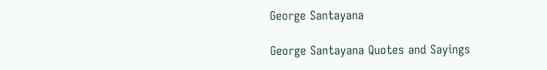George Santayana

George Santayana Quotes and Sayings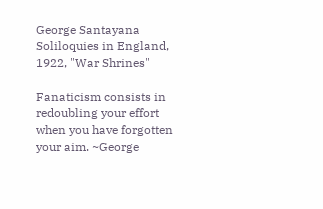George Santayana Soliloquies in England, 1922, "War Shrines"

Fanaticism consists in redoubling your effort when you have forgotten your aim. ~George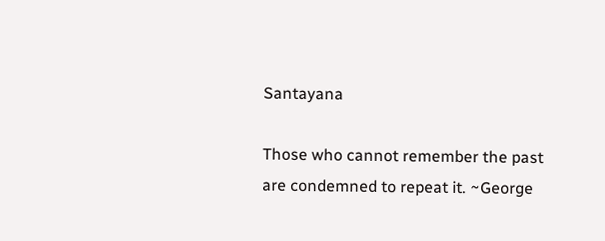Santayana

Those who cannot remember the past are condemned to repeat it. ~George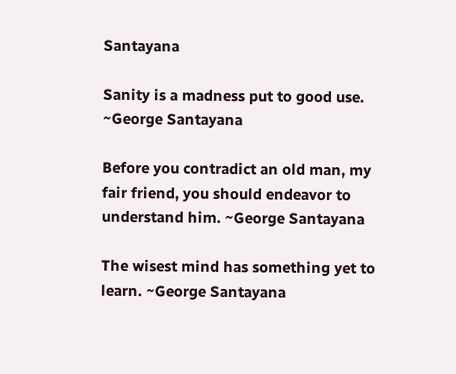Santayana

Sanity is a madness put to good use. ~George Santayana

Before you contradict an old man, my fair friend, you should endeavor to understand him. ~George Santayana

The wisest mind has something yet to learn. ~George Santayana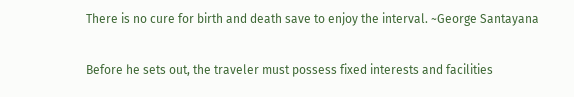There is no cure for birth and death save to enjoy the interval. ~George Santayana

Before he sets out, the traveler must possess fixed interests and facilities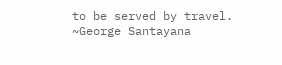to be served by travel. ~George Santayana